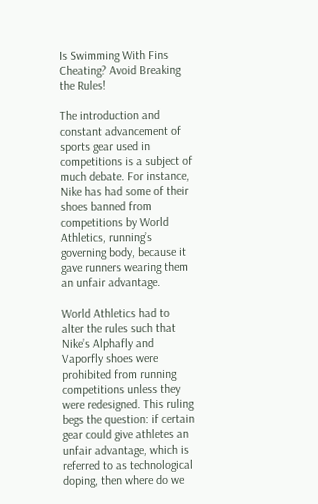Is Swimming With Fins Cheating? Avoid Breaking the Rules!

The introduction and constant advancement of sports gear used in competitions is a subject of much debate. For instance, Nike has had some of their shoes banned from competitions by World Athletics, running’s governing body, because it gave runners wearing them an unfair advantage.

World Athletics had to alter the rules such that Nike’s Alphafly and Vaporfly shoes were prohibited from running competitions unless they were redesigned. This ruling begs the question: if certain gear could give athletes an unfair advantage, which is referred to as technological doping, then where do we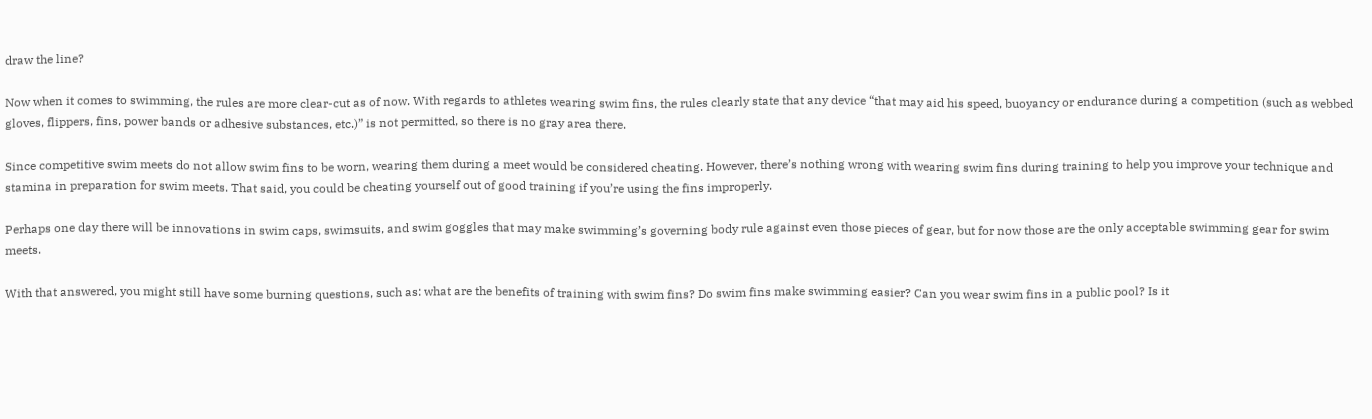draw the line?

Now when it comes to swimming, the rules are more clear-cut as of now. With regards to athletes wearing swim fins, the rules clearly state that any device “that may aid his speed, buoyancy or endurance during a competition (such as webbed gloves, flippers, fins, power bands or adhesive substances, etc.)” is not permitted, so there is no gray area there.

Since competitive swim meets do not allow swim fins to be worn, wearing them during a meet would be considered cheating. However, there’s nothing wrong with wearing swim fins during training to help you improve your technique and stamina in preparation for swim meets. That said, you could be cheating yourself out of good training if you’re using the fins improperly.

Perhaps one day there will be innovations in swim caps, swimsuits, and swim goggles that may make swimming’s governing body rule against even those pieces of gear, but for now those are the only acceptable swimming gear for swim meets.

With that answered, you might still have some burning questions, such as: what are the benefits of training with swim fins? Do swim fins make swimming easier? Can you wear swim fins in a public pool? Is it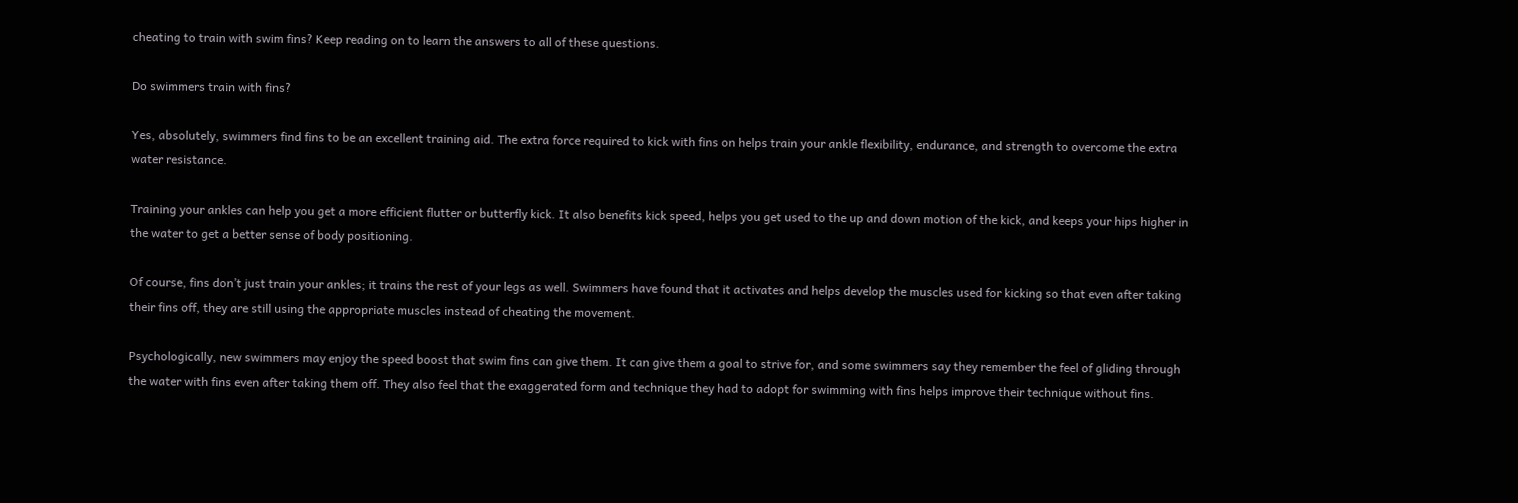cheating to train with swim fins? Keep reading on to learn the answers to all of these questions.

Do swimmers train with fins?

Yes, absolutely, swimmers find fins to be an excellent training aid. The extra force required to kick with fins on helps train your ankle flexibility, endurance, and strength to overcome the extra water resistance.

Training your ankles can help you get a more efficient flutter or butterfly kick. It also benefits kick speed, helps you get used to the up and down motion of the kick, and keeps your hips higher in the water to get a better sense of body positioning.

Of course, fins don’t just train your ankles; it trains the rest of your legs as well. Swimmers have found that it activates and helps develop the muscles used for kicking so that even after taking their fins off, they are still using the appropriate muscles instead of cheating the movement.

Psychologically, new swimmers may enjoy the speed boost that swim fins can give them. It can give them a goal to strive for, and some swimmers say they remember the feel of gliding through the water with fins even after taking them off. They also feel that the exaggerated form and technique they had to adopt for swimming with fins helps improve their technique without fins.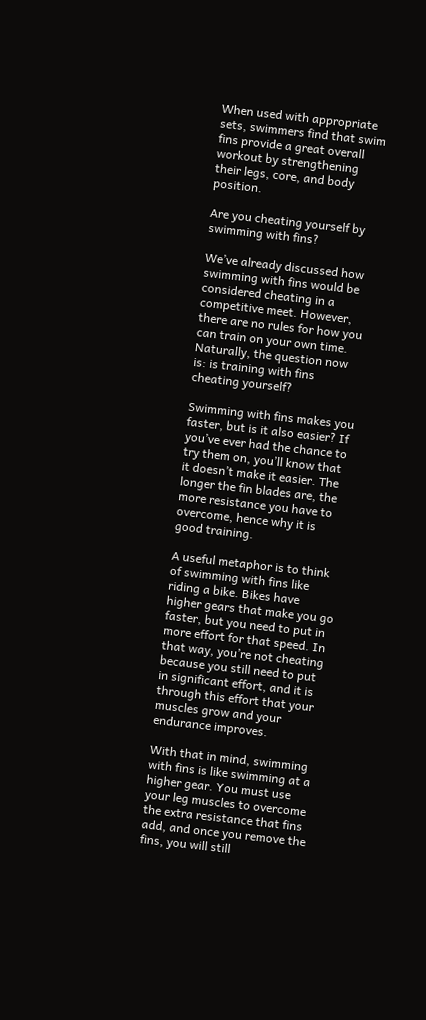When used with appropriate sets, swimmers find that swim fins provide a great overall workout by strengthening their legs, core, and body position.

Are you cheating yourself by swimming with fins?

We’ve already discussed how swimming with fins would be considered cheating in a competitive meet. However, there are no rules for how you can train on your own time. Naturally, the question now is: is training with fins cheating yourself?

Swimming with fins makes you faster, but is it also easier? If you’ve ever had the chance to try them on, you’ll know that it doesn’t make it easier. The longer the fin blades are, the more resistance you have to overcome, hence why it is good training.

A useful metaphor is to think of swimming with fins like riding a bike. Bikes have higher gears that make you go faster, but you need to put in more effort for that speed. In that way, you’re not cheating because you still need to put in significant effort, and it is through this effort that your muscles grow and your endurance improves.

With that in mind, swimming with fins is like swimming at a higher gear. You must use your leg muscles to overcome the extra resistance that fins add, and once you remove the fins, you will still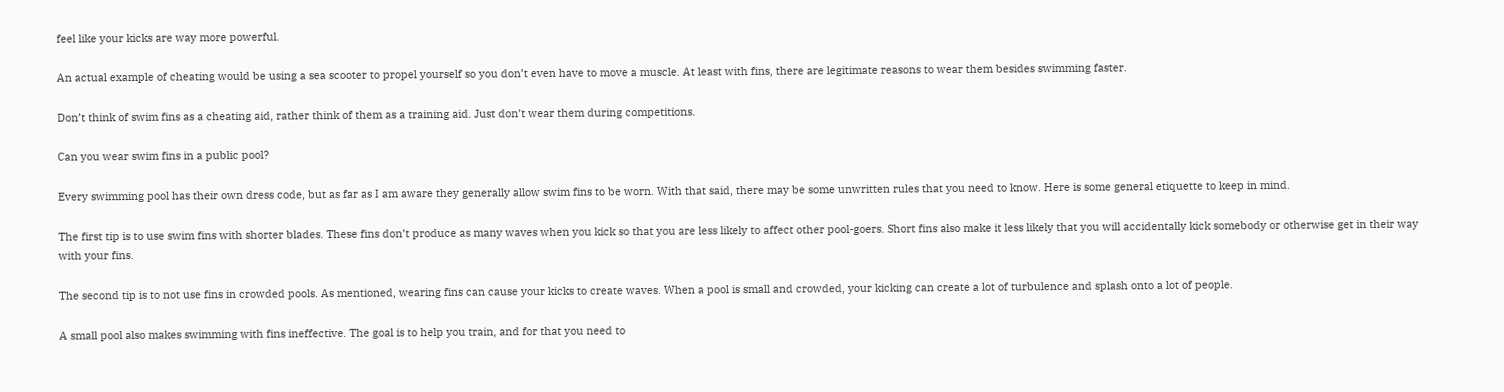feel like your kicks are way more powerful.

An actual example of cheating would be using a sea scooter to propel yourself so you don’t even have to move a muscle. At least with fins, there are legitimate reasons to wear them besides swimming faster.

Don’t think of swim fins as a cheating aid, rather think of them as a training aid. Just don’t wear them during competitions.

Can you wear swim fins in a public pool?

Every swimming pool has their own dress code, but as far as I am aware they generally allow swim fins to be worn. With that said, there may be some unwritten rules that you need to know. Here is some general etiquette to keep in mind.

The first tip is to use swim fins with shorter blades. These fins don’t produce as many waves when you kick so that you are less likely to affect other pool-goers. Short fins also make it less likely that you will accidentally kick somebody or otherwise get in their way with your fins.

The second tip is to not use fins in crowded pools. As mentioned, wearing fins can cause your kicks to create waves. When a pool is small and crowded, your kicking can create a lot of turbulence and splash onto a lot of people.

A small pool also makes swimming with fins ineffective. The goal is to help you train, and for that you need to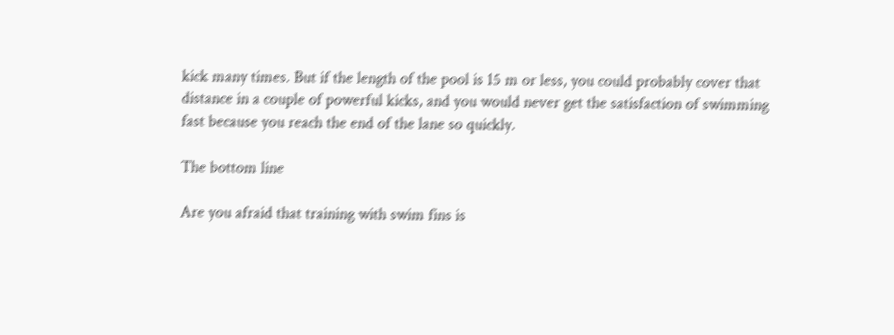kick many times. But if the length of the pool is 15 m or less, you could probably cover that distance in a couple of powerful kicks, and you would never get the satisfaction of swimming fast because you reach the end of the lane so quickly.

The bottom line

Are you afraid that training with swim fins is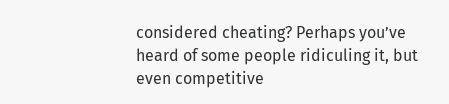considered cheating? Perhaps you’ve heard of some people ridiculing it, but even competitive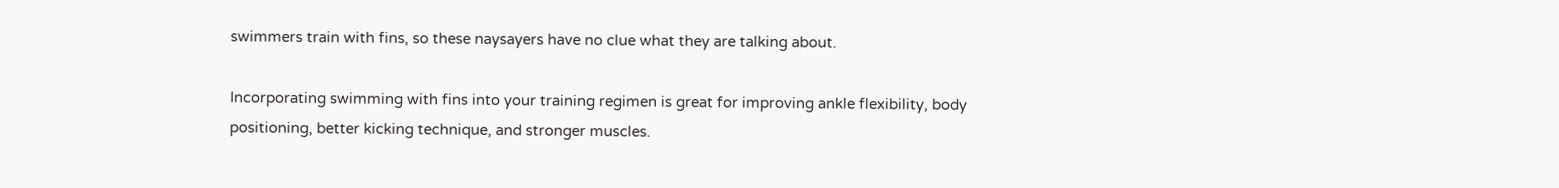swimmers train with fins, so these naysayers have no clue what they are talking about.

Incorporating swimming with fins into your training regimen is great for improving ankle flexibility, body positioning, better kicking technique, and stronger muscles.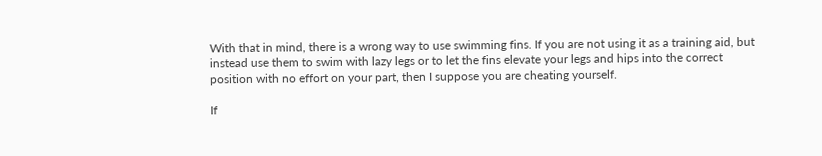With that in mind, there is a wrong way to use swimming fins. If you are not using it as a training aid, but instead use them to swim with lazy legs or to let the fins elevate your legs and hips into the correct position with no effort on your part, then I suppose you are cheating yourself.

If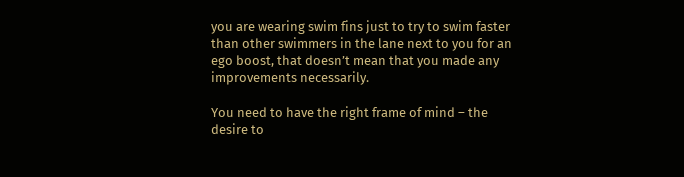you are wearing swim fins just to try to swim faster than other swimmers in the lane next to you for an ego boost, that doesn’t mean that you made any improvements necessarily.

You need to have the right frame of mind – the desire to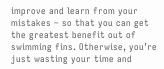improve and learn from your mistakes – so that you can get the greatest benefit out of swimming fins. Otherwise, you’re just wasting your time and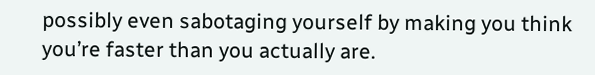possibly even sabotaging yourself by making you think you’re faster than you actually are.